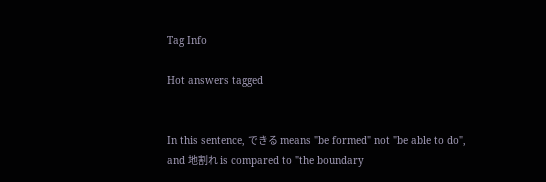Tag Info

Hot answers tagged


In this sentence, できる means "be formed" not "be able to do", and 地割れ is compared to "the boundary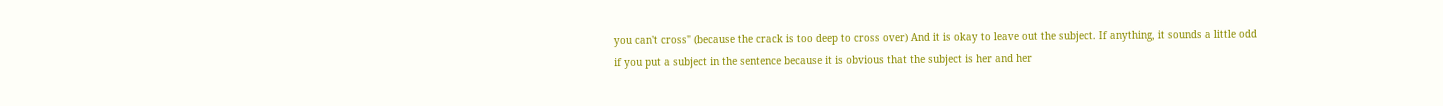you can't cross" (because the crack is too deep to cross over) And it is okay to leave out the subject. If anything, it sounds a little odd if you put a subject in the sentence because it is obvious that the subject is her and her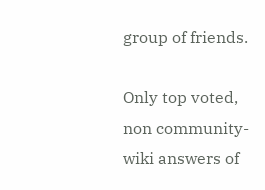group of friends.

Only top voted, non community-wiki answers of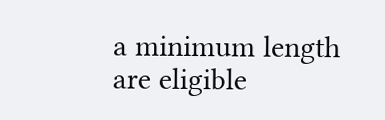a minimum length are eligible